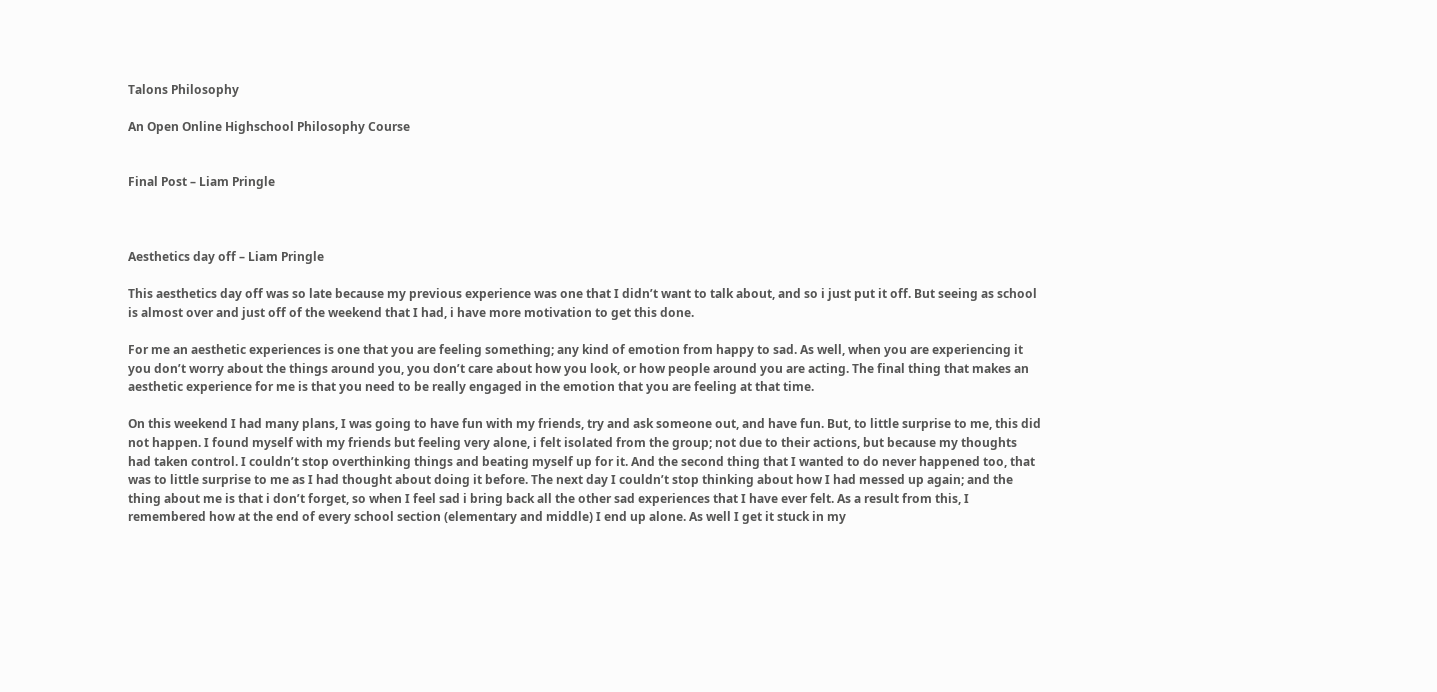Talons Philosophy

An Open Online Highschool Philosophy Course


Final Post – Liam Pringle



Aesthetics day off – Liam Pringle

This aesthetics day off was so late because my previous experience was one that I didn’t want to talk about, and so i just put it off. But seeing as school is almost over and just off of the weekend that I had, i have more motivation to get this done.

For me an aesthetic experiences is one that you are feeling something; any kind of emotion from happy to sad. As well, when you are experiencing it you don’t worry about the things around you, you don’t care about how you look, or how people around you are acting. The final thing that makes an aesthetic experience for me is that you need to be really engaged in the emotion that you are feeling at that time.

On this weekend I had many plans, I was going to have fun with my friends, try and ask someone out, and have fun. But, to little surprise to me, this did not happen. I found myself with my friends but feeling very alone, i felt isolated from the group; not due to their actions, but because my thoughts had taken control. I couldn’t stop overthinking things and beating myself up for it. And the second thing that I wanted to do never happened too, that was to little surprise to me as I had thought about doing it before. The next day I couldn’t stop thinking about how I had messed up again; and the thing about me is that i don’t forget, so when I feel sad i bring back all the other sad experiences that I have ever felt. As a result from this, I remembered how at the end of every school section (elementary and middle) I end up alone. As well I get it stuck in my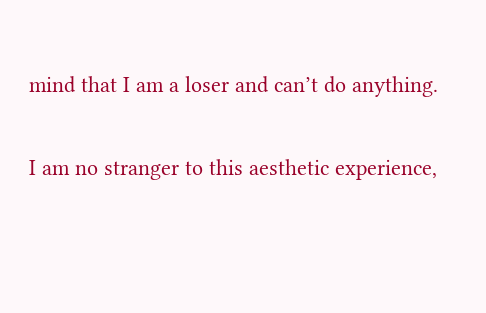mind that I am a loser and can’t do anything.

I am no stranger to this aesthetic experience,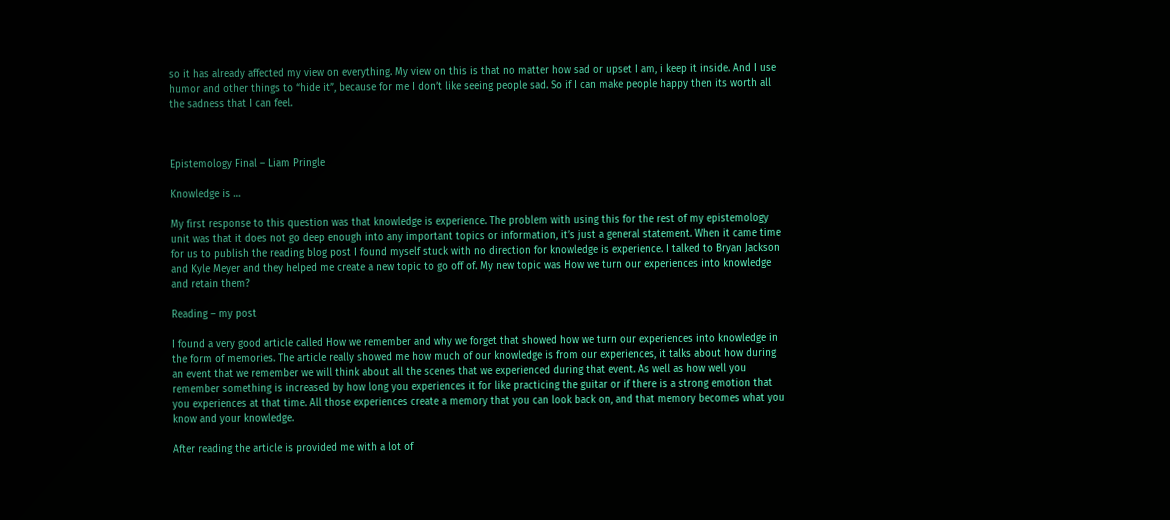so it has already affected my view on everything. My view on this is that no matter how sad or upset I am, i keep it inside. And I use humor and other things to “hide it”, because for me I don’t like seeing people sad. So if I can make people happy then its worth all the sadness that I can feel.



Epistemology Final – Liam Pringle

Knowledge is …

My first response to this question was that knowledge is experience. The problem with using this for the rest of my epistemology unit was that it does not go deep enough into any important topics or information, it’s just a general statement. When it came time for us to publish the reading blog post I found myself stuck with no direction for knowledge is experience. I talked to Bryan Jackson and Kyle Meyer and they helped me create a new topic to go off of. My new topic was How we turn our experiences into knowledge and retain them?

Reading – my post

I found a very good article called How we remember and why we forget that showed how we turn our experiences into knowledge in the form of memories. The article really showed me how much of our knowledge is from our experiences, it talks about how during an event that we remember we will think about all the scenes that we experienced during that event. As well as how well you remember something is increased by how long you experiences it for like practicing the guitar or if there is a strong emotion that you experiences at that time. All those experiences create a memory that you can look back on, and that memory becomes what you know and your knowledge.

After reading the article is provided me with a lot of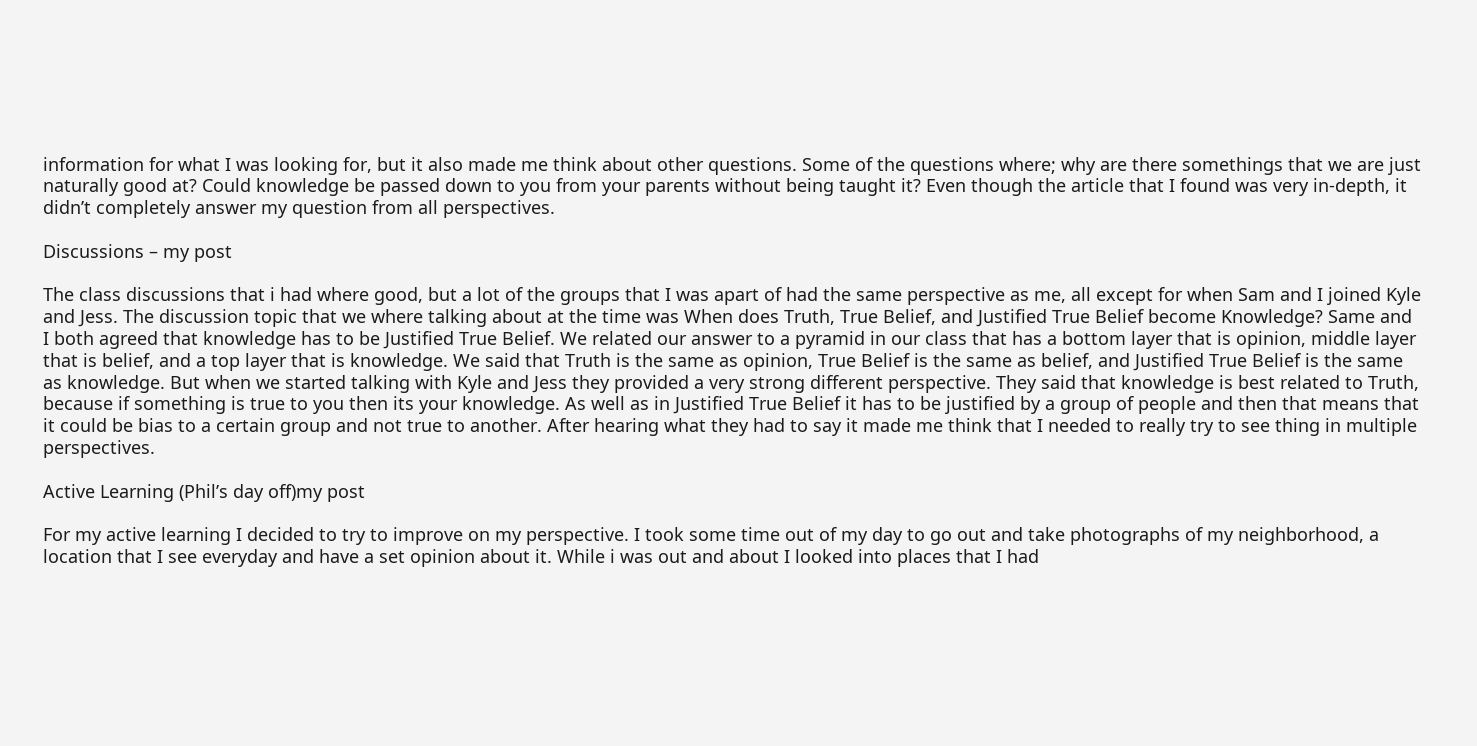information for what I was looking for, but it also made me think about other questions. Some of the questions where; why are there somethings that we are just naturally good at? Could knowledge be passed down to you from your parents without being taught it? Even though the article that I found was very in-depth, it didn’t completely answer my question from all perspectives.

Discussions – my post

The class discussions that i had where good, but a lot of the groups that I was apart of had the same perspective as me, all except for when Sam and I joined Kyle and Jess. The discussion topic that we where talking about at the time was When does Truth, True Belief, and Justified True Belief become Knowledge? Same and I both agreed that knowledge has to be Justified True Belief. We related our answer to a pyramid in our class that has a bottom layer that is opinion, middle layer that is belief, and a top layer that is knowledge. We said that Truth is the same as opinion, True Belief is the same as belief, and Justified True Belief is the same as knowledge. But when we started talking with Kyle and Jess they provided a very strong different perspective. They said that knowledge is best related to Truth, because if something is true to you then its your knowledge. As well as in Justified True Belief it has to be justified by a group of people and then that means that it could be bias to a certain group and not true to another. After hearing what they had to say it made me think that I needed to really try to see thing in multiple perspectives.

Active Learning (Phil’s day off)my post

For my active learning I decided to try to improve on my perspective. I took some time out of my day to go out and take photographs of my neighborhood, a location that I see everyday and have a set opinion about it. While i was out and about I looked into places that I had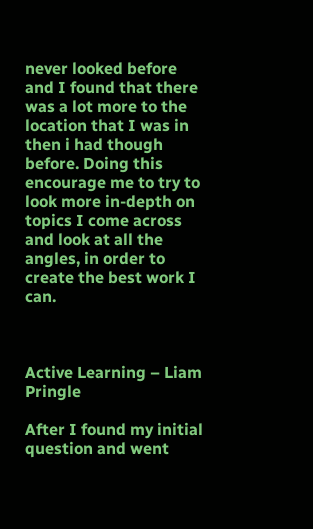never looked before and I found that there was a lot more to the location that I was in then i had though before. Doing this encourage me to try to look more in-depth on topics I come across and look at all the angles, in order to create the best work I can.



Active Learning – Liam Pringle

After I found my initial question and went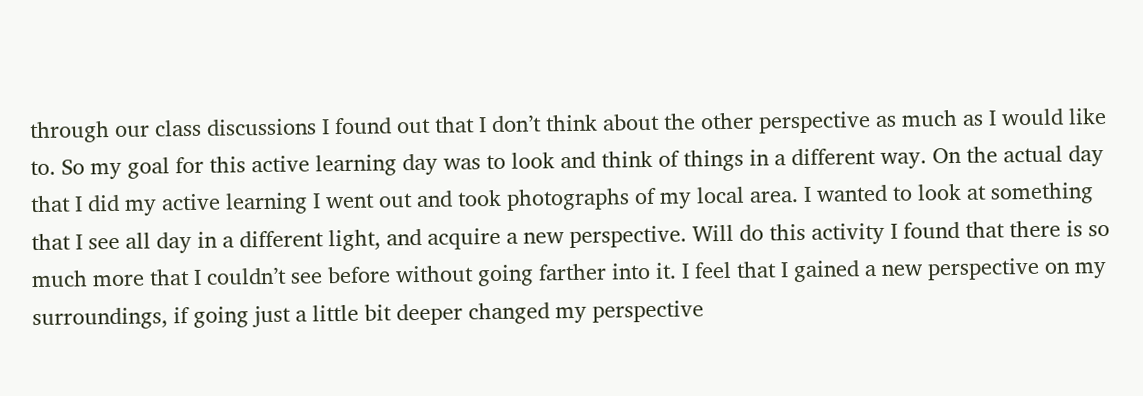through our class discussions I found out that I don’t think about the other perspective as much as I would like to. So my goal for this active learning day was to look and think of things in a different way. On the actual day that I did my active learning I went out and took photographs of my local area. I wanted to look at something that I see all day in a different light, and acquire a new perspective. Will do this activity I found that there is so much more that I couldn’t see before without going farther into it. I feel that I gained a new perspective on my surroundings, if going just a little bit deeper changed my perspective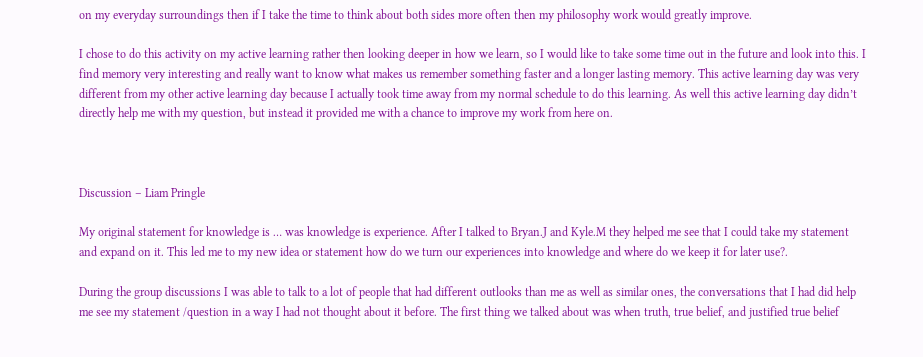on my everyday surroundings then if I take the time to think about both sides more often then my philosophy work would greatly improve.

I chose to do this activity on my active learning rather then looking deeper in how we learn, so I would like to take some time out in the future and look into this. I find memory very interesting and really want to know what makes us remember something faster and a longer lasting memory. This active learning day was very different from my other active learning day because I actually took time away from my normal schedule to do this learning. As well this active learning day didn’t directly help me with my question, but instead it provided me with a chance to improve my work from here on.



Discussion – Liam Pringle

My original statement for knowledge is … was knowledge is experience. After I talked to Bryan.J and Kyle.M they helped me see that I could take my statement and expand on it. This led me to my new idea or statement how do we turn our experiences into knowledge and where do we keep it for later use?.

During the group discussions I was able to talk to a lot of people that had different outlooks than me as well as similar ones, the conversations that I had did help me see my statement /question in a way I had not thought about it before. The first thing we talked about was when truth, true belief, and justified true belief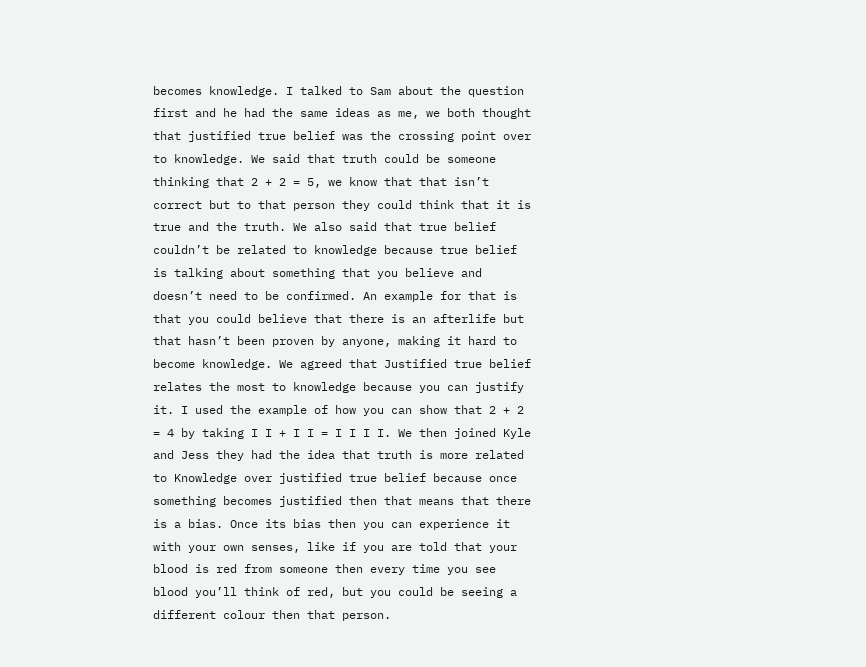becomes knowledge. I talked to Sam about the question first and he had the same ideas as me, we both thought that justified true belief was the crossing point over to knowledge. We said that truth could be someone thinking that 2 + 2 = 5, we know that that isn’t correct but to that person they could think that it is true and the truth. We also said that true belief couldn’t be related to knowledge because true belief is talking about something that you believe and doesn’t need to be confirmed. An example for that is that you could believe that there is an afterlife but that hasn’t been proven by anyone, making it hard to become knowledge. We agreed that Justified true belief relates the most to knowledge because you can justify it. I used the example of how you can show that 2 + 2 = 4 by taking I I + I I = I I I I. We then joined Kyle and Jess they had the idea that truth is more related to Knowledge over justified true belief because once something becomes justified then that means that there is a bias. Once its bias then you can experience it with your own senses, like if you are told that your blood is red from someone then every time you see blood you’ll think of red, but you could be seeing a different colour then that person.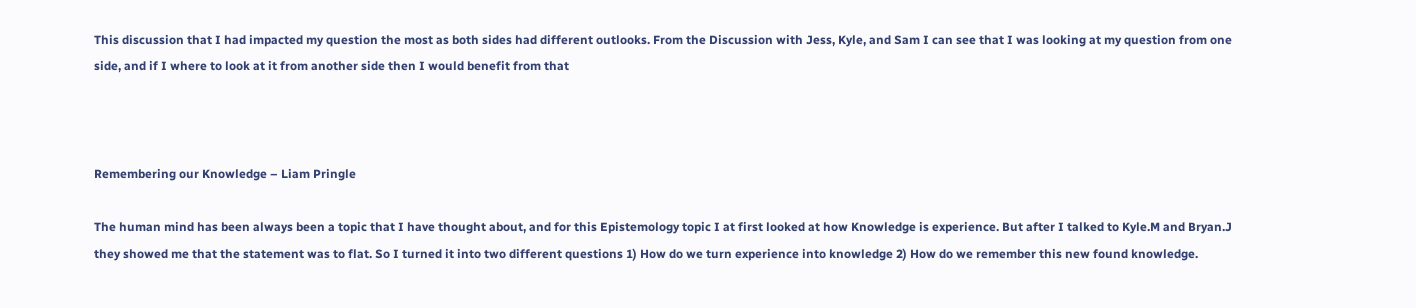This discussion that I had impacted my question the most as both sides had different outlooks. From the Discussion with Jess, Kyle, and Sam I can see that I was looking at my question from one side, and if I where to look at it from another side then I would benefit from that



Remembering our Knowledge – Liam Pringle

The human mind has been always been a topic that I have thought about, and for this Epistemology topic I at first looked at how Knowledge is experience. But after I talked to Kyle.M and Bryan.J they showed me that the statement was to flat. So I turned it into two different questions 1) How do we turn experience into knowledge 2) How do we remember this new found knowledge.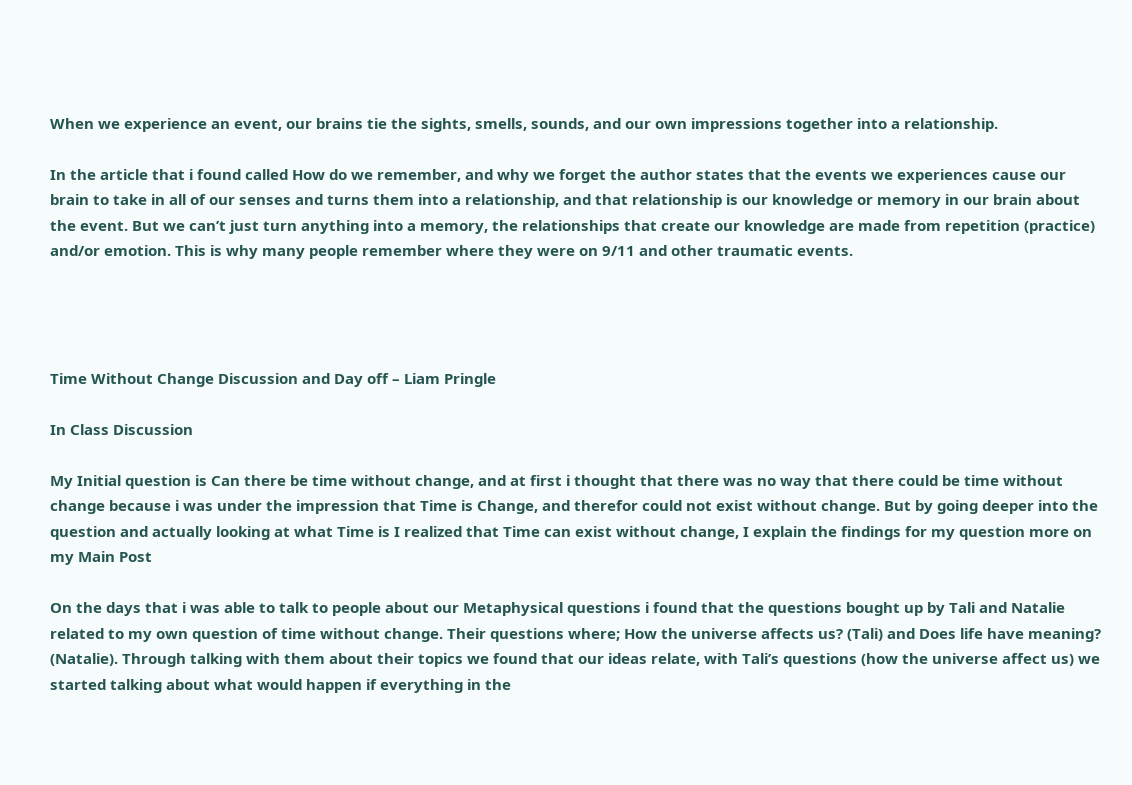When we experience an event, our brains tie the sights, smells, sounds, and our own impressions together into a relationship.

In the article that i found called How do we remember, and why we forget the author states that the events we experiences cause our brain to take in all of our senses and turns them into a relationship, and that relationship is our knowledge or memory in our brain about the event. But we can’t just turn anything into a memory, the relationships that create our knowledge are made from repetition (practice) and/or emotion. This is why many people remember where they were on 9/11 and other traumatic events.




Time Without Change Discussion and Day off – Liam Pringle

In Class Discussion

My Initial question is Can there be time without change, and at first i thought that there was no way that there could be time without change because i was under the impression that Time is Change, and therefor could not exist without change. But by going deeper into the question and actually looking at what Time is I realized that Time can exist without change, I explain the findings for my question more on my Main Post

On the days that i was able to talk to people about our Metaphysical questions i found that the questions bought up by Tali and Natalie related to my own question of time without change. Their questions where; How the universe affects us? (Tali) and Does life have meaning? (Natalie). Through talking with them about their topics we found that our ideas relate, with Tali’s questions (how the universe affect us) we started talking about what would happen if everything in the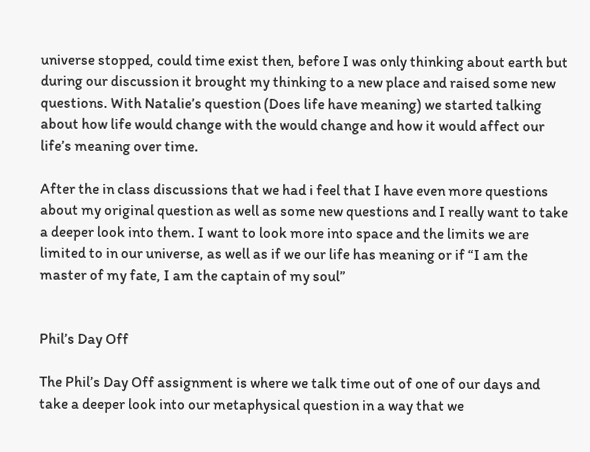universe stopped, could time exist then, before I was only thinking about earth but during our discussion it brought my thinking to a new place and raised some new questions. With Natalie’s question (Does life have meaning) we started talking about how life would change with the would change and how it would affect our life’s meaning over time.

After the in class discussions that we had i feel that I have even more questions about my original question as well as some new questions and I really want to take a deeper look into them. I want to look more into space and the limits we are limited to in our universe, as well as if we our life has meaning or if “I am the master of my fate, I am the captain of my soul”


Phil’s Day Off

The Phil’s Day Off assignment is where we talk time out of one of our days and take a deeper look into our metaphysical question in a way that we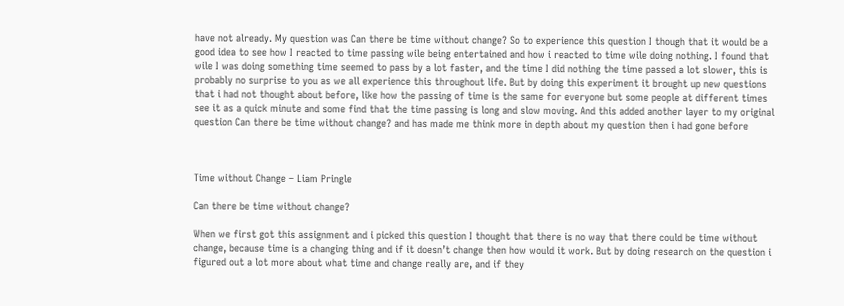have not already. My question was Can there be time without change? So to experience this question I though that it would be a good idea to see how I reacted to time passing wile being entertained and how i reacted to time wile doing nothing. I found that wile I was doing something time seemed to pass by a lot faster, and the time I did nothing the time passed a lot slower, this is probably no surprise to you as we all experience this throughout life. But by doing this experiment it brought up new questions that i had not thought about before, like how the passing of time is the same for everyone but some people at different times see it as a quick minute and some find that the time passing is long and slow moving. And this added another layer to my original question Can there be time without change? and has made me think more in depth about my question then i had gone before



Time without Change – Liam Pringle

Can there be time without change?

When we first got this assignment and i picked this question I thought that there is no way that there could be time without change, because time is a changing thing and if it doesn’t change then how would it work. But by doing research on the question i figured out a lot more about what time and change really are, and if they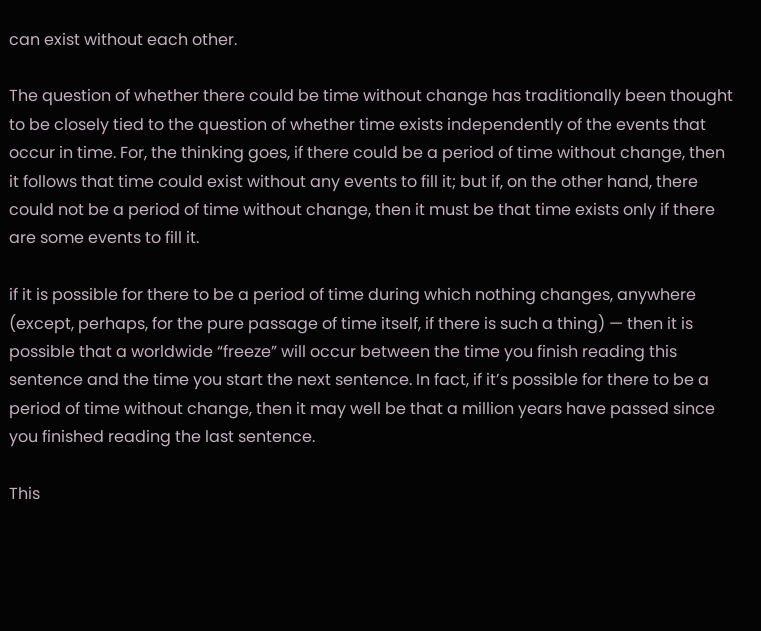can exist without each other.

The question of whether there could be time without change has traditionally been thought to be closely tied to the question of whether time exists independently of the events that occur in time. For, the thinking goes, if there could be a period of time without change, then it follows that time could exist without any events to fill it; but if, on the other hand, there could not be a period of time without change, then it must be that time exists only if there are some events to fill it.

if it is possible for there to be a period of time during which nothing changes, anywhere (except, perhaps, for the pure passage of time itself, if there is such a thing) — then it is possible that a worldwide “freeze” will occur between the time you finish reading this sentence and the time you start the next sentence. In fact, if it’s possible for there to be a period of time without change, then it may well be that a million years have passed since you finished reading the last sentence.

This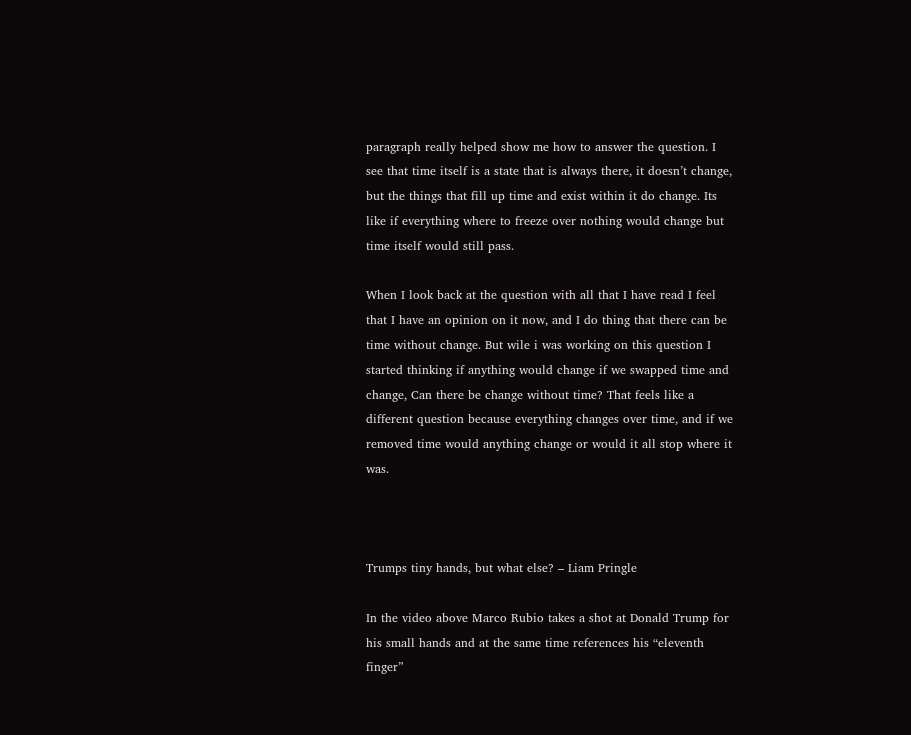paragraph really helped show me how to answer the question. I see that time itself is a state that is always there, it doesn’t change, but the things that fill up time and exist within it do change. Its like if everything where to freeze over nothing would change but time itself would still pass.

When I look back at the question with all that I have read I feel that I have an opinion on it now, and I do thing that there can be time without change. But wile i was working on this question I started thinking if anything would change if we swapped time and change, Can there be change without time? That feels like a different question because everything changes over time, and if we removed time would anything change or would it all stop where it was.



Trumps tiny hands, but what else? – Liam Pringle

In the video above Marco Rubio takes a shot at Donald Trump for his small hands and at the same time references his “eleventh finger”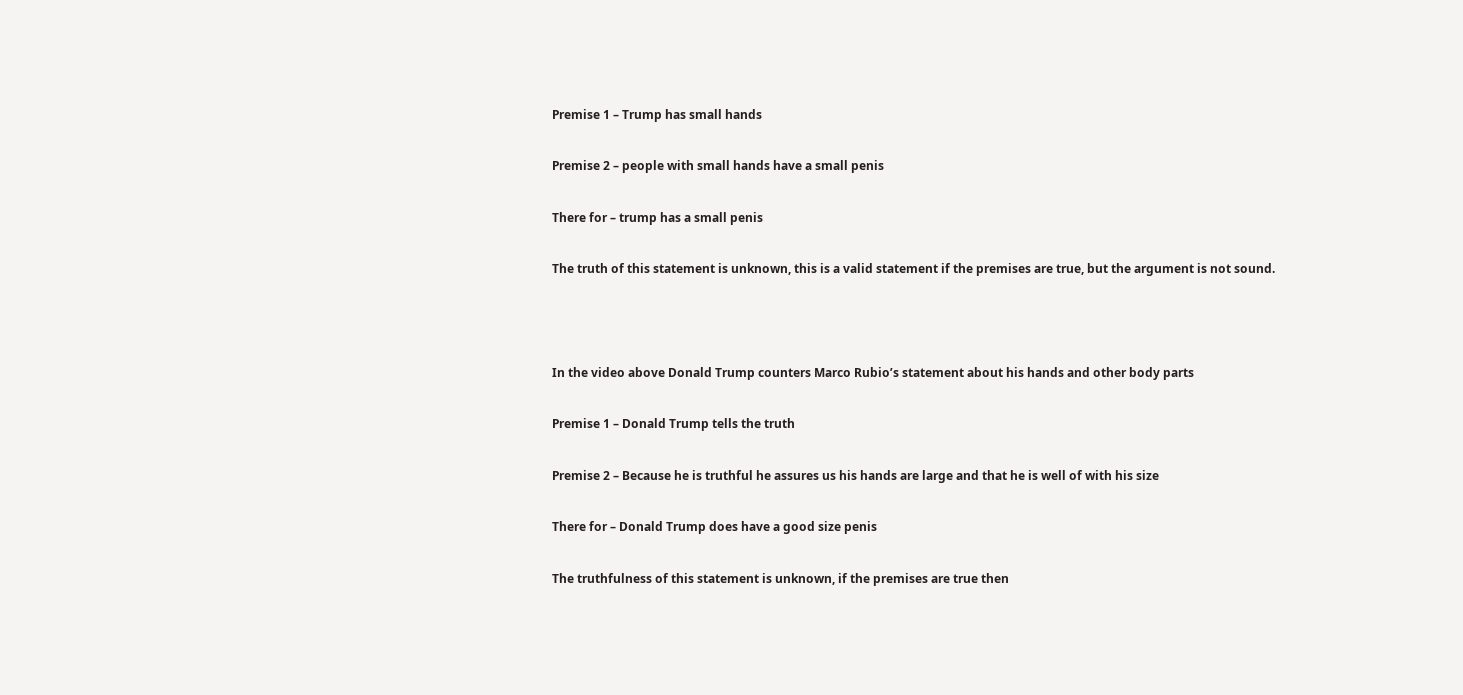Premise 1 – Trump has small hands

Premise 2 – people with small hands have a small penis

There for – trump has a small penis

The truth of this statement is unknown, this is a valid statement if the premises are true, but the argument is not sound.



In the video above Donald Trump counters Marco Rubio’s statement about his hands and other body parts

Premise 1 – Donald Trump tells the truth

Premise 2 – Because he is truthful he assures us his hands are large and that he is well of with his size

There for – Donald Trump does have a good size penis

The truthfulness of this statement is unknown, if the premises are true then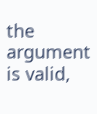the argument is valid,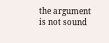the argument is not sound